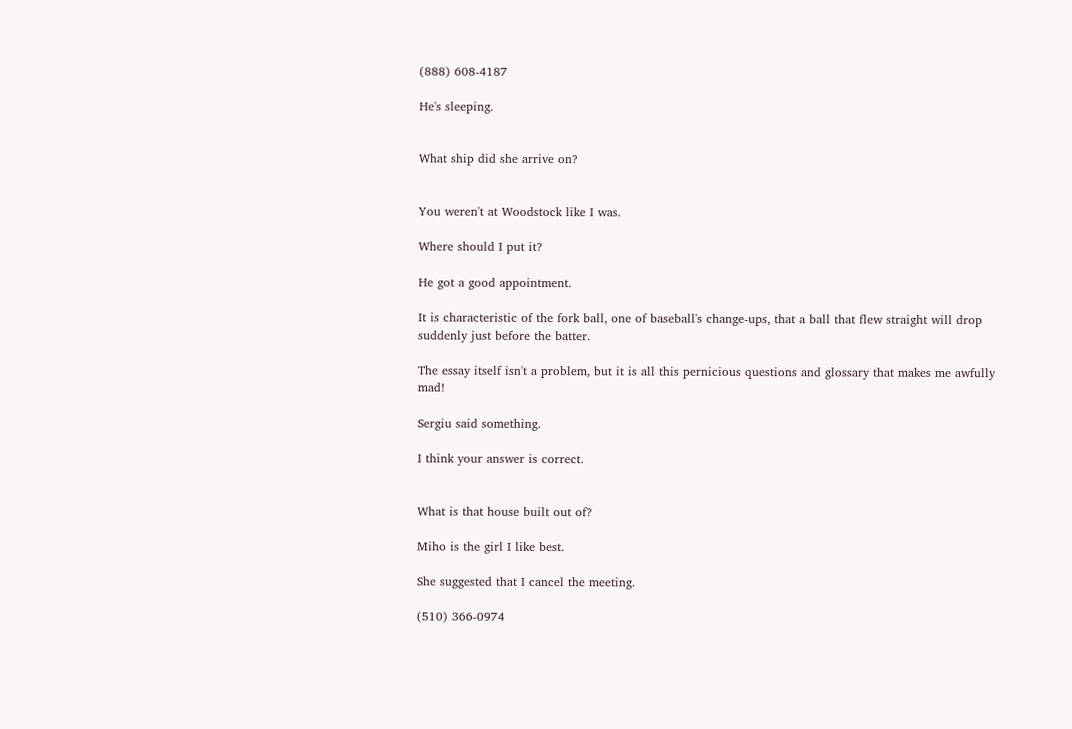(888) 608-4187

He's sleeping.


What ship did she arrive on?


You weren't at Woodstock like I was.

Where should I put it?

He got a good appointment.

It is characteristic of the fork ball, one of baseball's change-ups, that a ball that flew straight will drop suddenly just before the batter.

The essay itself isn't a problem, but it is all this pernicious questions and glossary that makes me awfully mad!

Sergiu said something.

I think your answer is correct.


What is that house built out of?

Miho is the girl I like best.

She suggested that I cancel the meeting.

(510) 366-0974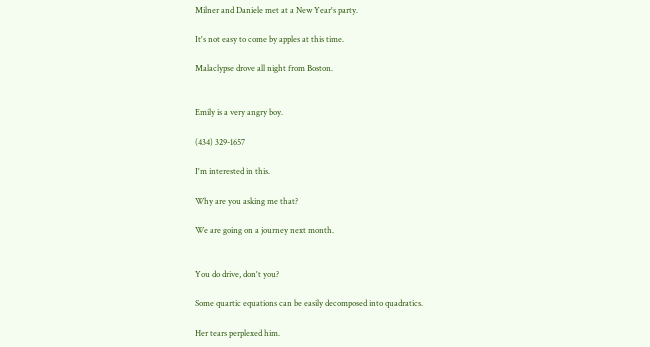Milner and Daniele met at a New Year's party.

It's not easy to come by apples at this time.

Malaclypse drove all night from Boston.


Emily is a very angry boy.

(434) 329-1657

I'm interested in this.

Why are you asking me that?

We are going on a journey next month.


You do drive, don't you?

Some quartic equations can be easily decomposed into quadratics.

Her tears perplexed him.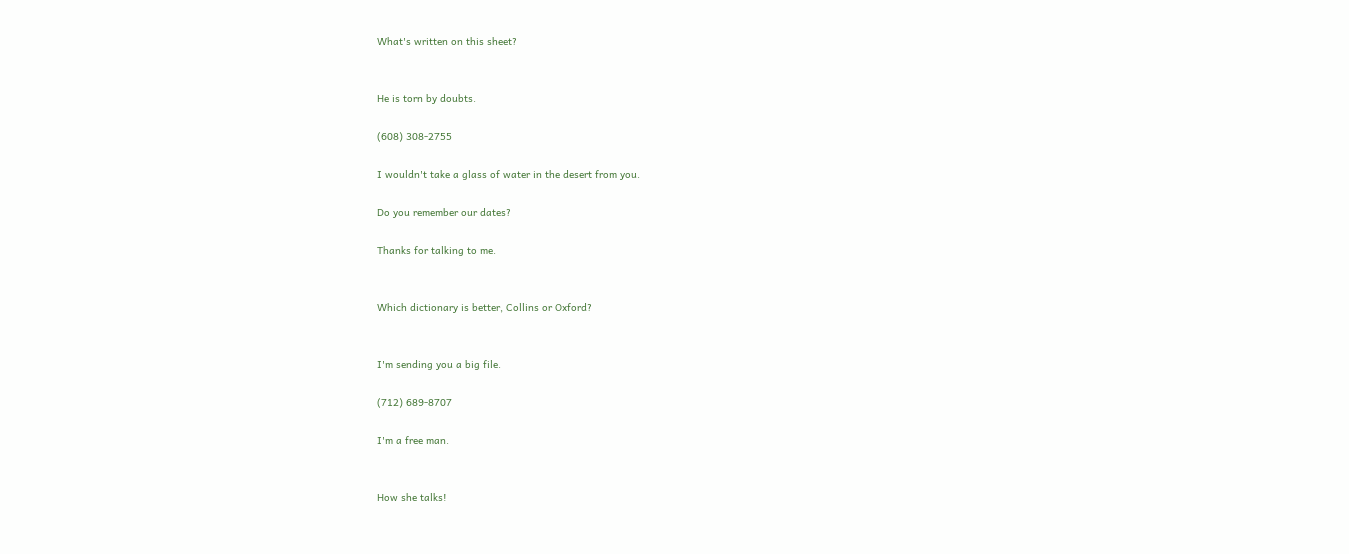What's written on this sheet?


He is torn by doubts.

(608) 308-2755

I wouldn't take a glass of water in the desert from you.

Do you remember our dates?

Thanks for talking to me.


Which dictionary is better, Collins or Oxford?


I'm sending you a big file.

(712) 689-8707

I'm a free man.


How she talks!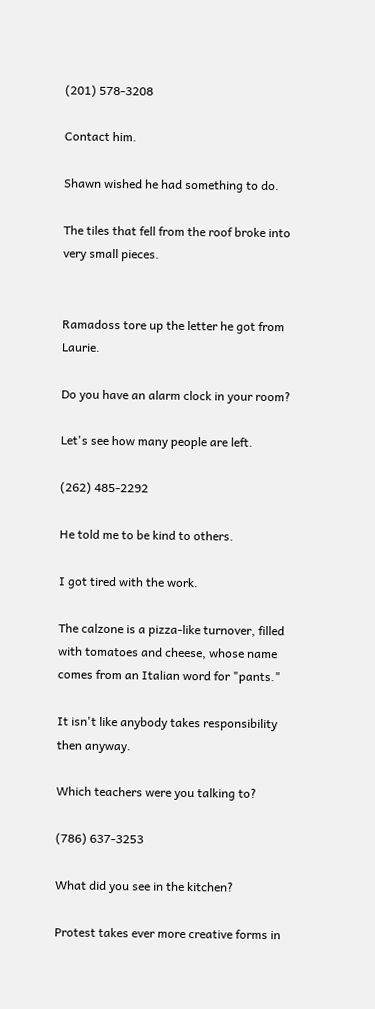(201) 578-3208

Contact him.

Shawn wished he had something to do.

The tiles that fell from the roof broke into very small pieces.


Ramadoss tore up the letter he got from Laurie.

Do you have an alarm clock in your room?

Let's see how many people are left.

(262) 485-2292

He told me to be kind to others.

I got tired with the work.

The calzone is a pizza-like turnover, filled with tomatoes and cheese, whose name comes from an Italian word for "pants."

It isn't like anybody takes responsibility then anyway.

Which teachers were you talking to?

(786) 637-3253

What did you see in the kitchen?

Protest takes ever more creative forms in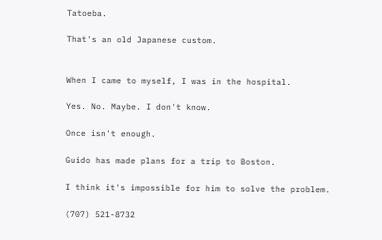Tatoeba.

That's an old Japanese custom.


When I came to myself, I was in the hospital.

Yes. No. Maybe. I don't know.

Once isn't enough.

Guido has made plans for a trip to Boston.

I think it's impossible for him to solve the problem.

(707) 521-8732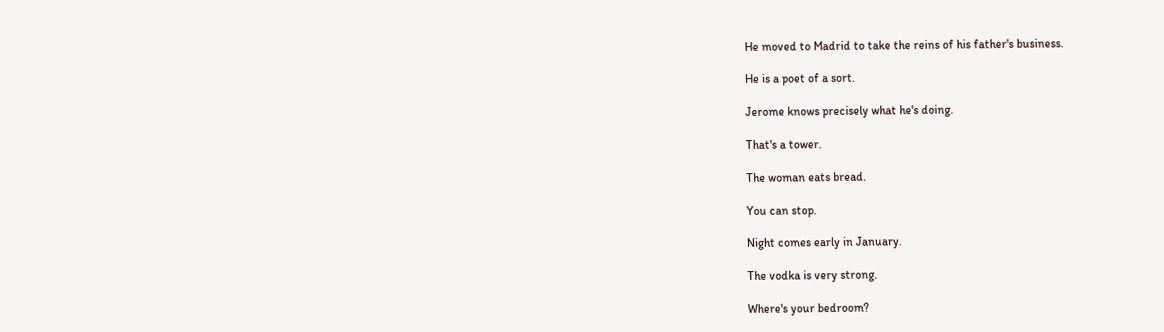He moved to Madrid to take the reins of his father's business.

He is a poet of a sort.

Jerome knows precisely what he's doing.

That's a tower.

The woman eats bread.

You can stop.

Night comes early in January.

The vodka is very strong.

Where's your bedroom?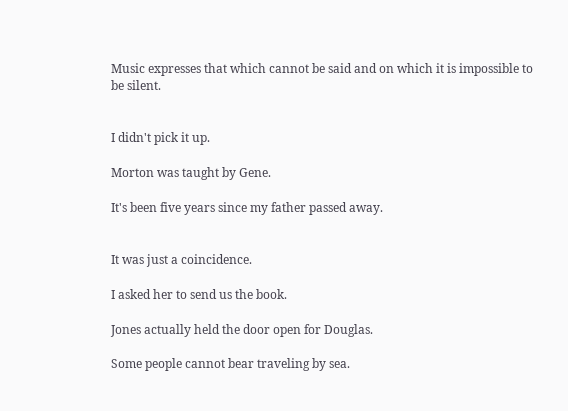Music expresses that which cannot be said and on which it is impossible to be silent.


I didn't pick it up.

Morton was taught by Gene.

It's been five years since my father passed away.


It was just a coincidence.

I asked her to send us the book.

Jones actually held the door open for Douglas.

Some people cannot bear traveling by sea.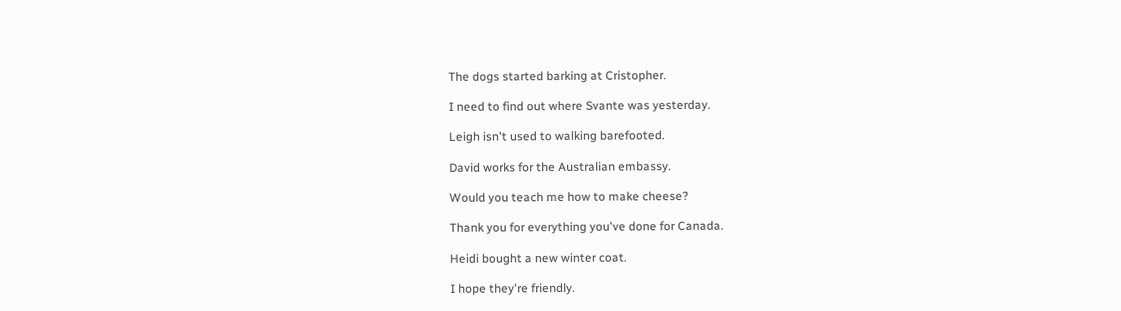The dogs started barking at Cristopher.

I need to find out where Svante was yesterday.

Leigh isn't used to walking barefooted.

David works for the Australian embassy.

Would you teach me how to make cheese?

Thank you for everything you've done for Canada.

Heidi bought a new winter coat.

I hope they're friendly.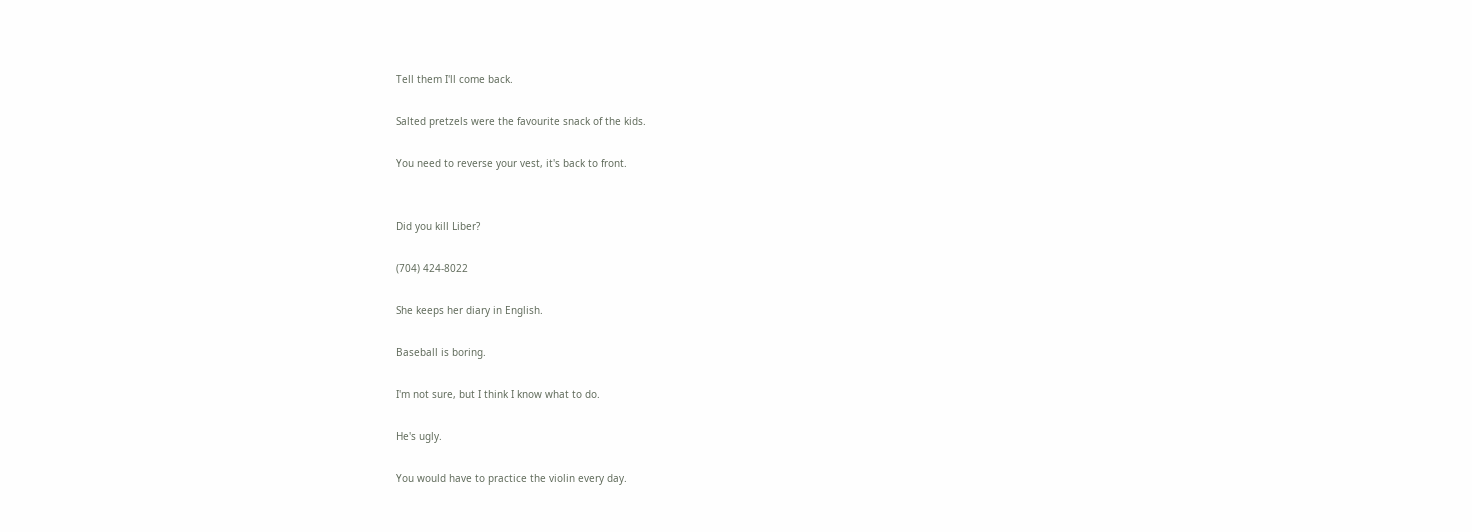Tell them I'll come back.

Salted pretzels were the favourite snack of the kids.

You need to reverse your vest, it's back to front.


Did you kill Liber?

(704) 424-8022

She keeps her diary in English.

Baseball is boring.

I'm not sure, but I think I know what to do.

He's ugly.

You would have to practice the violin every day.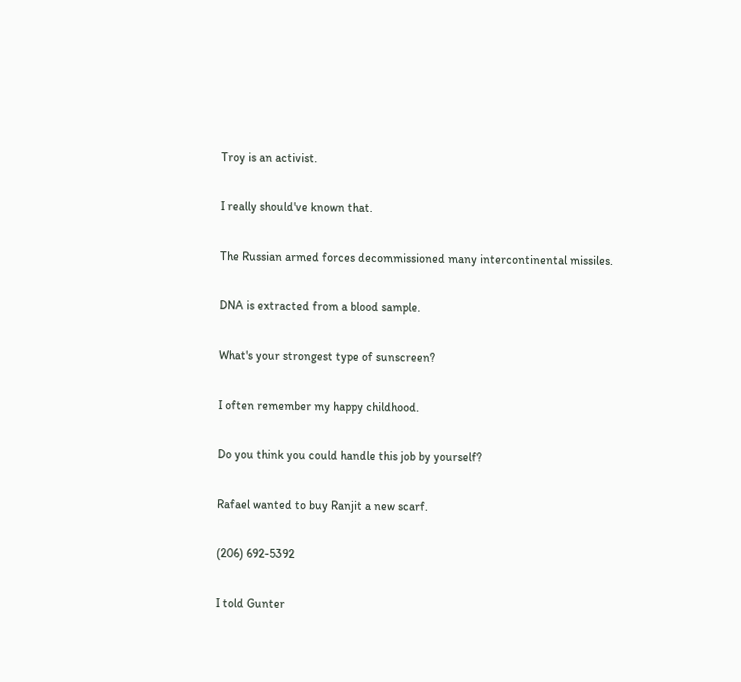Troy is an activist.

I really should've known that.

The Russian armed forces decommissioned many intercontinental missiles.

DNA is extracted from a blood sample.

What's your strongest type of sunscreen?

I often remember my happy childhood.

Do you think you could handle this job by yourself?

Rafael wanted to buy Ranjit a new scarf.

(206) 692-5392

I told Gunter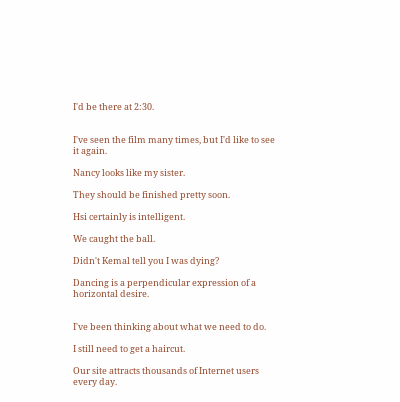I'd be there at 2:30.


I've seen the film many times, but I'd like to see it again.

Nancy looks like my sister.

They should be finished pretty soon.

Hsi certainly is intelligent.

We caught the ball.

Didn't Kemal tell you I was dying?

Dancing is a perpendicular expression of a horizontal desire.


I've been thinking about what we need to do.

I still need to get a haircut.

Our site attracts thousands of Internet users every day.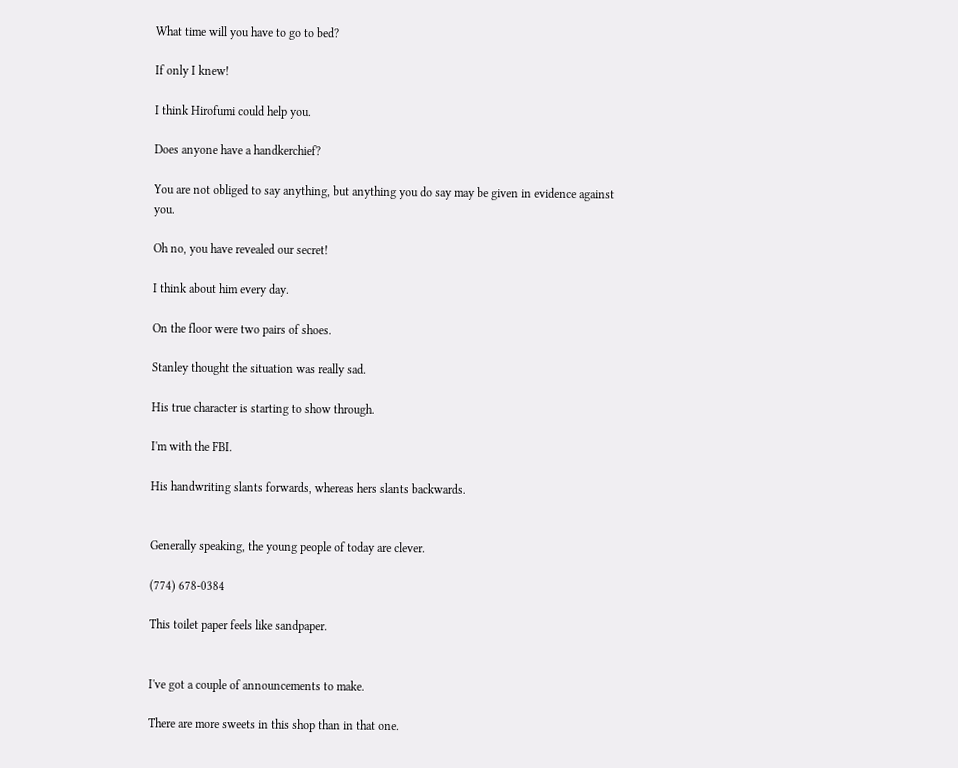What time will you have to go to bed?

If only I knew!

I think Hirofumi could help you.

Does anyone have a handkerchief?

You are not obliged to say anything, but anything you do say may be given in evidence against you.

Oh no, you have revealed our secret!

I think about him every day.

On the floor were two pairs of shoes.

Stanley thought the situation was really sad.

His true character is starting to show through.

I'm with the FBI.

His handwriting slants forwards, whereas hers slants backwards.


Generally speaking, the young people of today are clever.

(774) 678-0384

This toilet paper feels like sandpaper.


I've got a couple of announcements to make.

There are more sweets in this shop than in that one.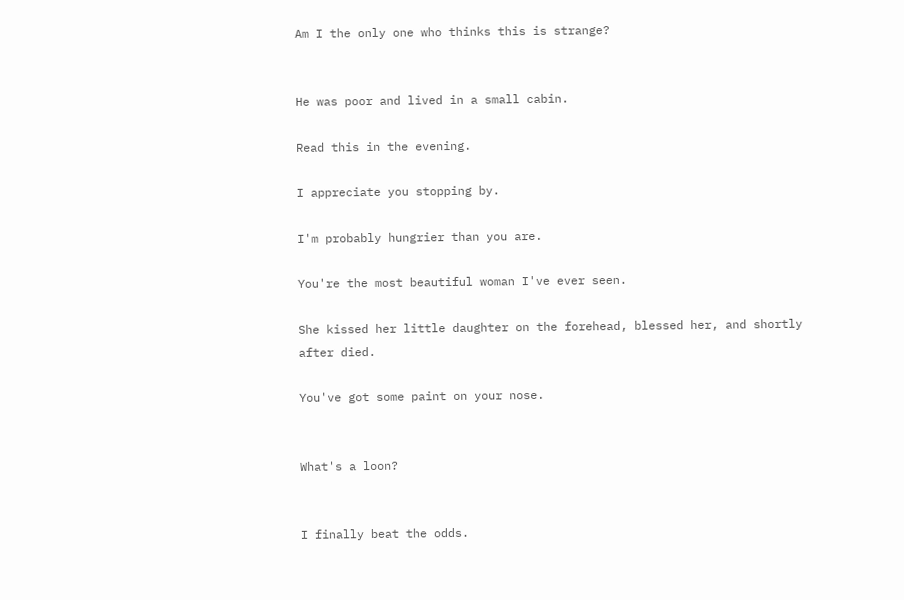Am I the only one who thinks this is strange?


He was poor and lived in a small cabin.

Read this in the evening.

I appreciate you stopping by.

I'm probably hungrier than you are.

You're the most beautiful woman I've ever seen.

She kissed her little daughter on the forehead, blessed her, and shortly after died.

You've got some paint on your nose.


What's a loon?


I finally beat the odds.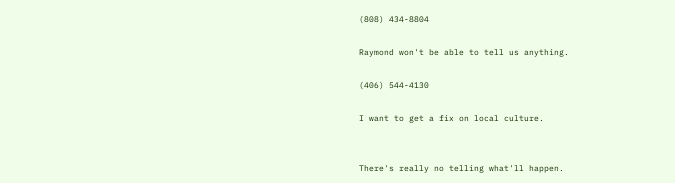(808) 434-8804

Raymond won't be able to tell us anything.

(406) 544-4130

I want to get a fix on local culture.


There's really no telling what'll happen.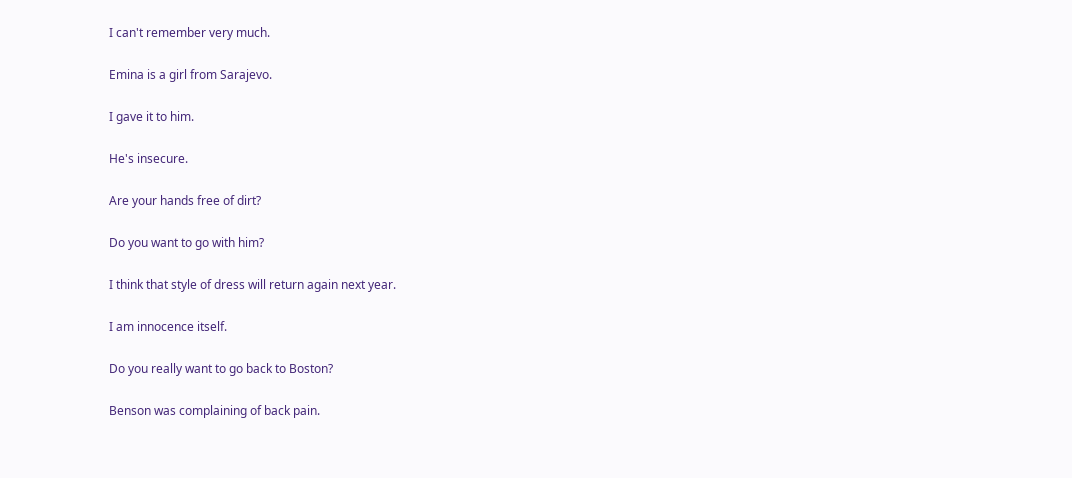I can't remember very much.

Emina is a girl from Sarajevo.

I gave it to him.

He's insecure.

Are your hands free of dirt?

Do you want to go with him?

I think that style of dress will return again next year.

I am innocence itself.

Do you really want to go back to Boston?

Benson was complaining of back pain.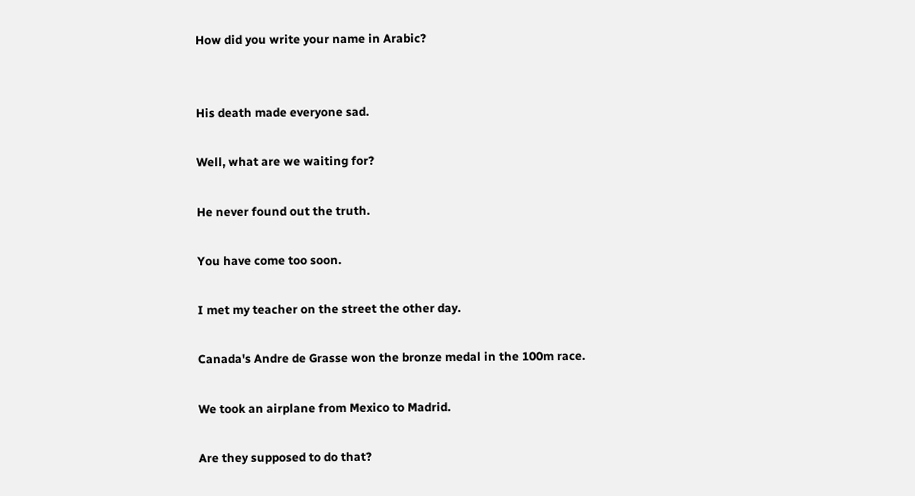How did you write your name in Arabic?


His death made everyone sad.

Well, what are we waiting for?

He never found out the truth.

You have come too soon.

I met my teacher on the street the other day.

Canada's Andre de Grasse won the bronze medal in the 100m race.

We took an airplane from Mexico to Madrid.

Are they supposed to do that?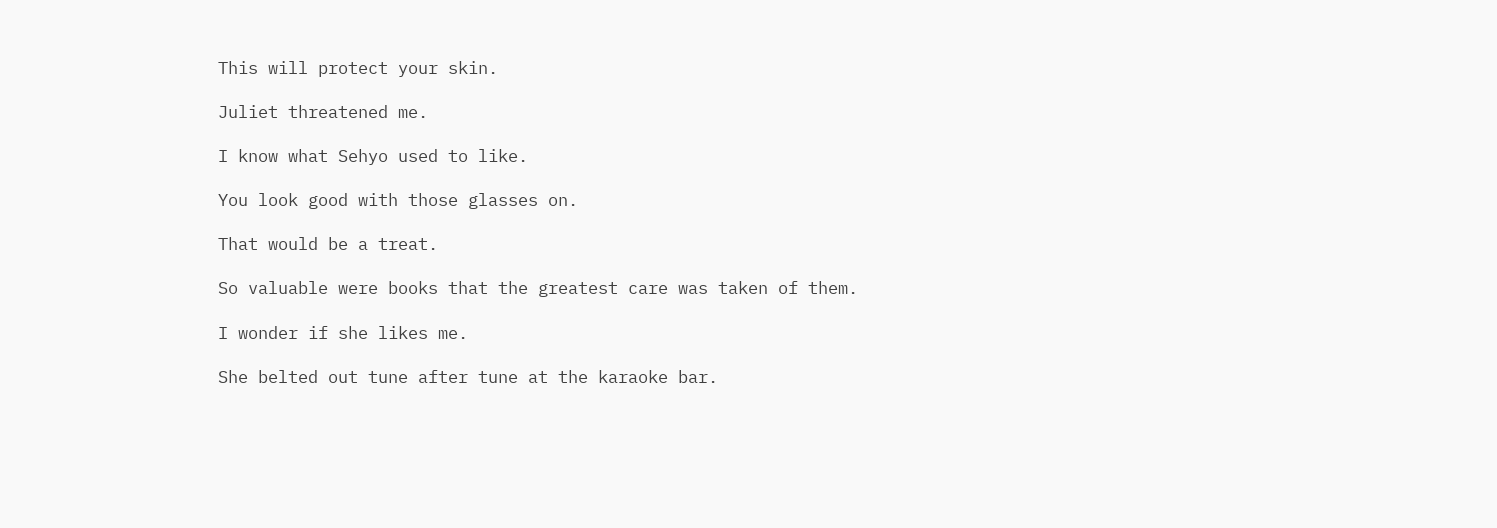This will protect your skin.

Juliet threatened me.

I know what Sehyo used to like.

You look good with those glasses on.

That would be a treat.

So valuable were books that the greatest care was taken of them.

I wonder if she likes me.

She belted out tune after tune at the karaoke bar.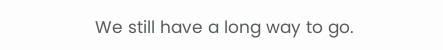We still have a long way to go.